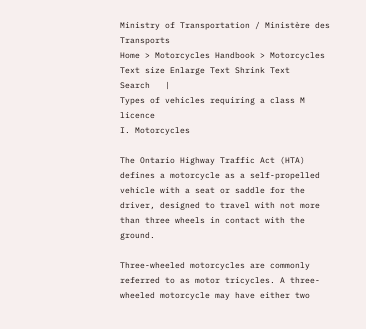Ministry of Transportation / Ministère des Transports
Home > Motorcycles Handbook > Motorcycles
Text size Enlarge Text Shrink Text
Search   |
Types of vehicles requiring a class M licence
I. Motorcycles

The Ontario Highway Traffic Act (HTA) defines a motorcycle as a self-propelled vehicle with a seat or saddle for the driver, designed to travel with not more than three wheels in contact with the ground.

Three-wheeled motorcycles are commonly referred to as motor tricycles. A three-wheeled motorcycle may have either two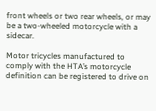front wheels or two rear wheels, or may be a two-wheeled motorcycle with a sidecar.

Motor tricycles manufactured to comply with the HTA’s motorcycle definition can be registered to drive on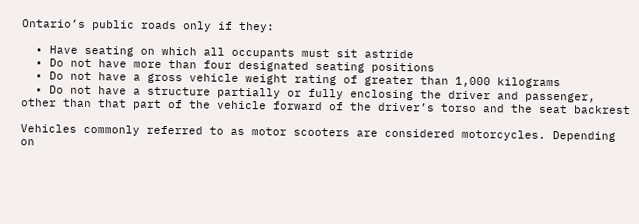Ontario’s public roads only if they:

  • Have seating on which all occupants must sit astride
  • Do not have more than four designated seating positions
  • Do not have a gross vehicle weight rating of greater than 1,000 kilograms
  • Do not have a structure partially or fully enclosing the driver and passenger, other than that part of the vehicle forward of the driver’s torso and the seat backrest

Vehicles commonly referred to as motor scooters are considered motorcycles. Depending on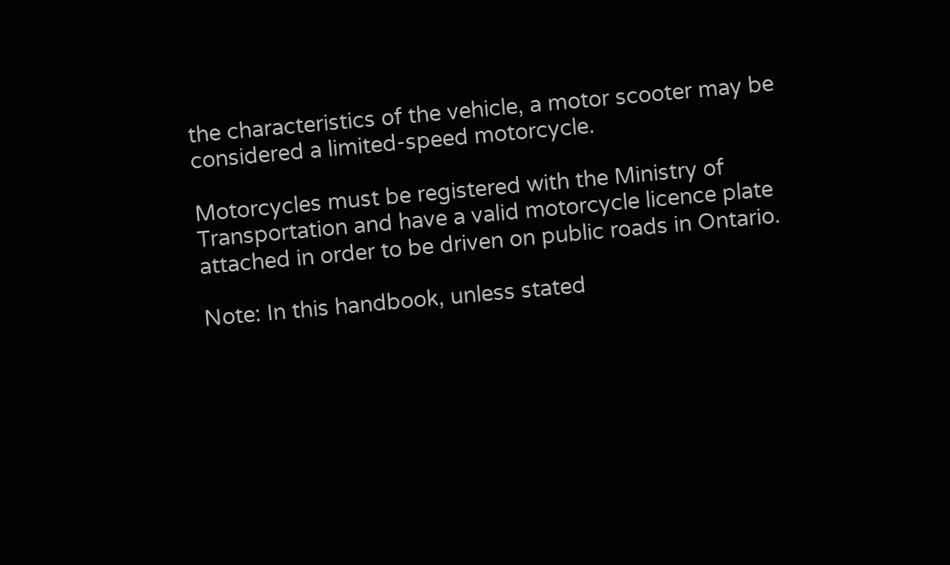the characteristics of the vehicle, a motor scooter may be considered a limited-speed motorcycle.

Motorcycles must be registered with the Ministry of Transportation and have a valid motorcycle licence plate attached in order to be driven on public roads in Ontario.

Note: In this handbook, unless stated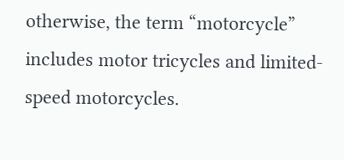otherwise, the term “motorcycle” includes motor tricycles and limited- speed motorcycles.